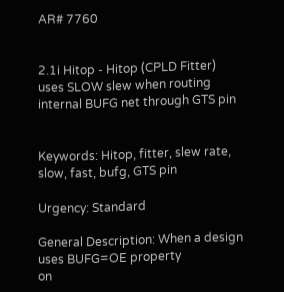AR# 7760


2.1i Hitop - Hitop (CPLD Fitter) uses SLOW slew when routing internal BUFG net through GTS pin


Keywords: Hitop, fitter, slew rate, slow, fast, bufg, GTS pin

Urgency: Standard

General Description: When a design uses BUFG=OE property
on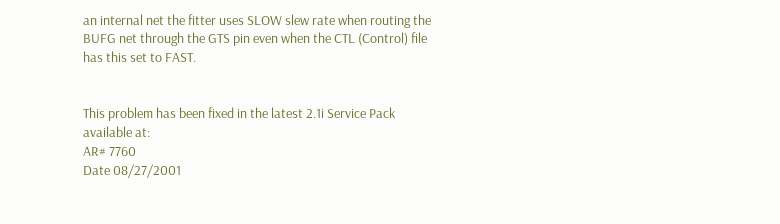an internal net the fitter uses SLOW slew rate when routing the
BUFG net through the GTS pin even when the CTL (Control) file
has this set to FAST.


This problem has been fixed in the latest 2.1i Service Pack
available at:
AR# 7760
Date 08/27/2001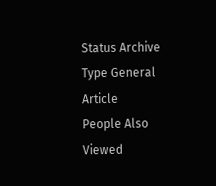Status Archive
Type General Article
People Also Viewed